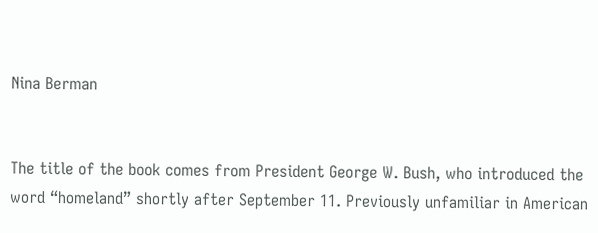Nina Berman


The title of the book comes from President George W. Bush, who introduced the word “homeland” shortly after September 11. Previously unfamiliar in American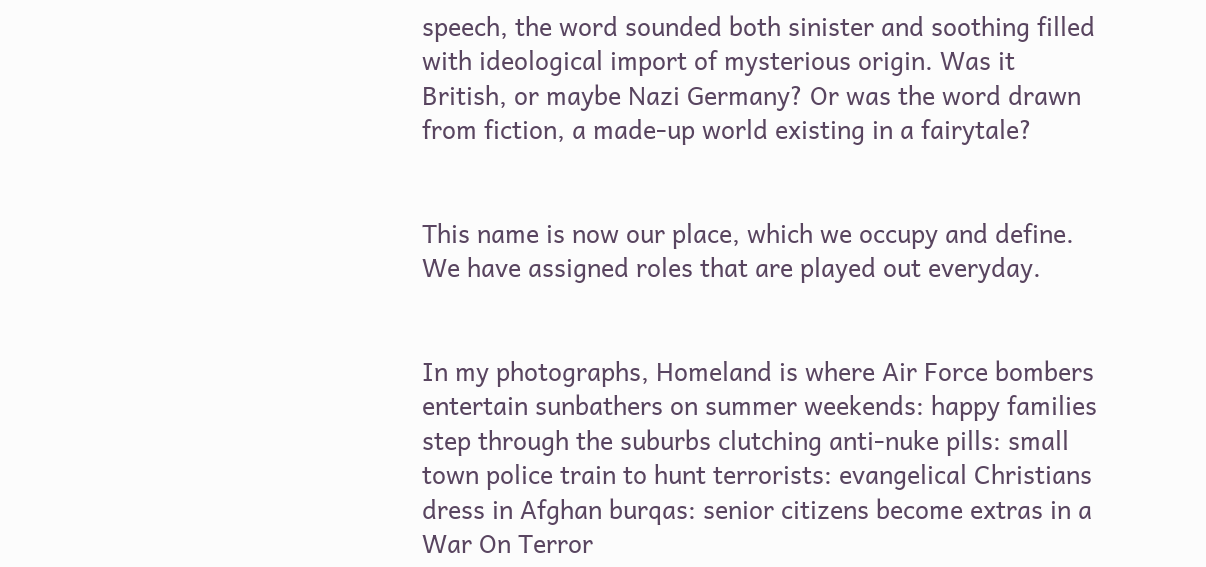speech, the word sounded both sinister and soothing filled with ideological import of mysterious origin. Was it British, or maybe Nazi Germany? Or was the word drawn from fiction, a made-up world existing in a fairytale?


This name is now our place, which we occupy and define. We have assigned roles that are played out everyday.


In my photographs, Homeland is where Air Force bombers entertain sunbathers on summer weekends: happy families step through the suburbs clutching anti-nuke pills: small town police train to hunt terrorists: evangelical Christians dress in Afghan burqas: senior citizens become extras in a War On Terror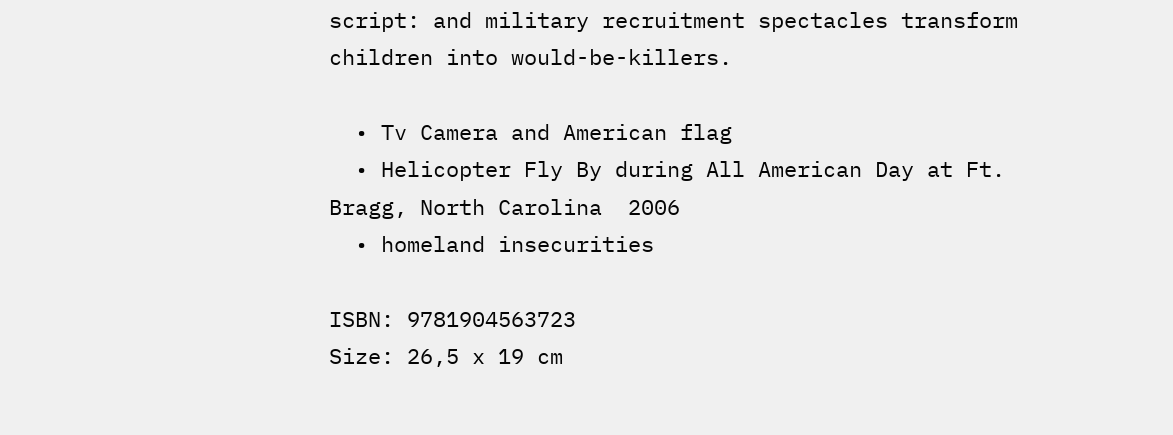script: and military recruitment spectacles transform children into would-be-killers.

  • Tv Camera and American flag
  • Helicopter Fly By during All American Day at Ft. Bragg, North Carolina  2006
  • homeland insecurities

ISBN: 9781904563723
Size: 26,5 x 19 cm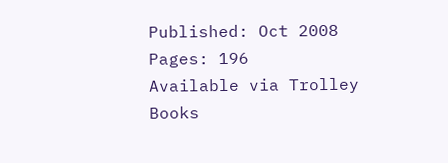Published: Oct 2008
Pages: 196
Available via Trolley Books